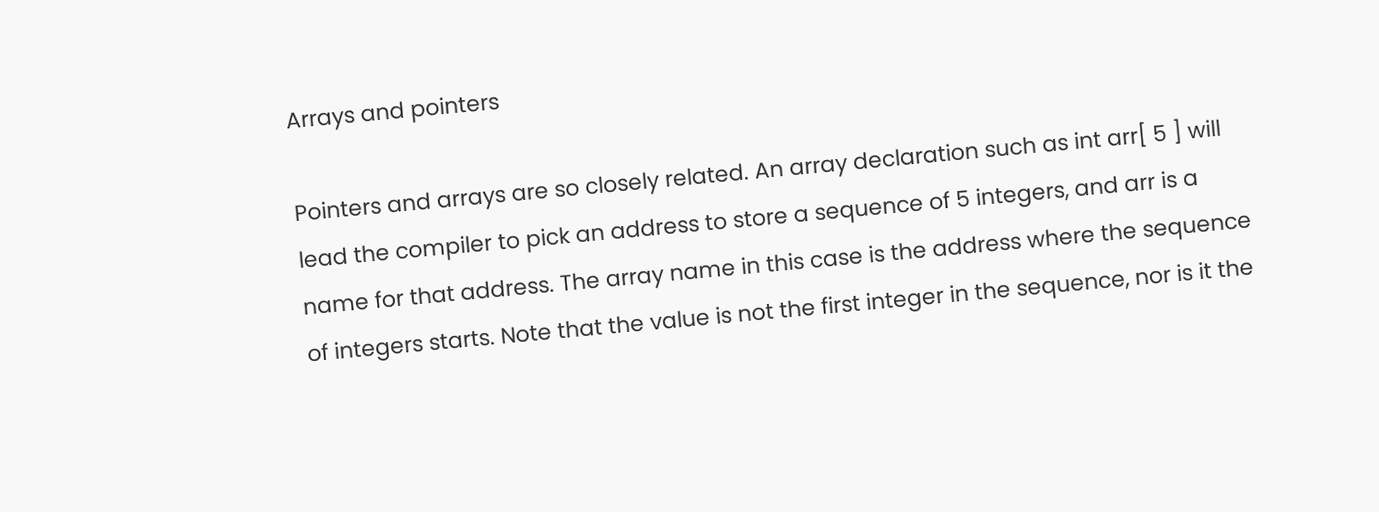Arrays and pointers

Pointers and arrays are so closely related. An array declaration such as int arr[ 5 ] will lead the compiler to pick an address to store a sequence of 5 integers, and arr is a name for that address. The array name in this case is the address where the sequence of integers starts. Note that the value is not the first integer in the sequence, nor is it the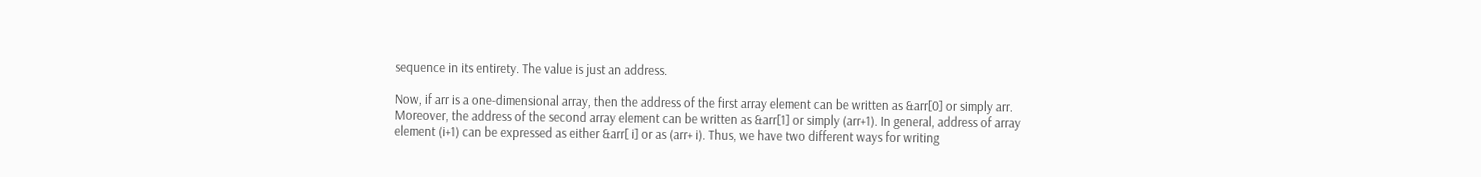sequence in its entirety. The value is just an address.

Now, if arr is a one-dimensional array, then the address of the first array element can be written as &arr[0] or simply arr. Moreover, the address of the second array element can be written as &arr[1] or simply (arr+1). In general, address of array element (i+1) can be expressed as either &arr[ i] or as (arr+ i). Thus, we have two different ways for writing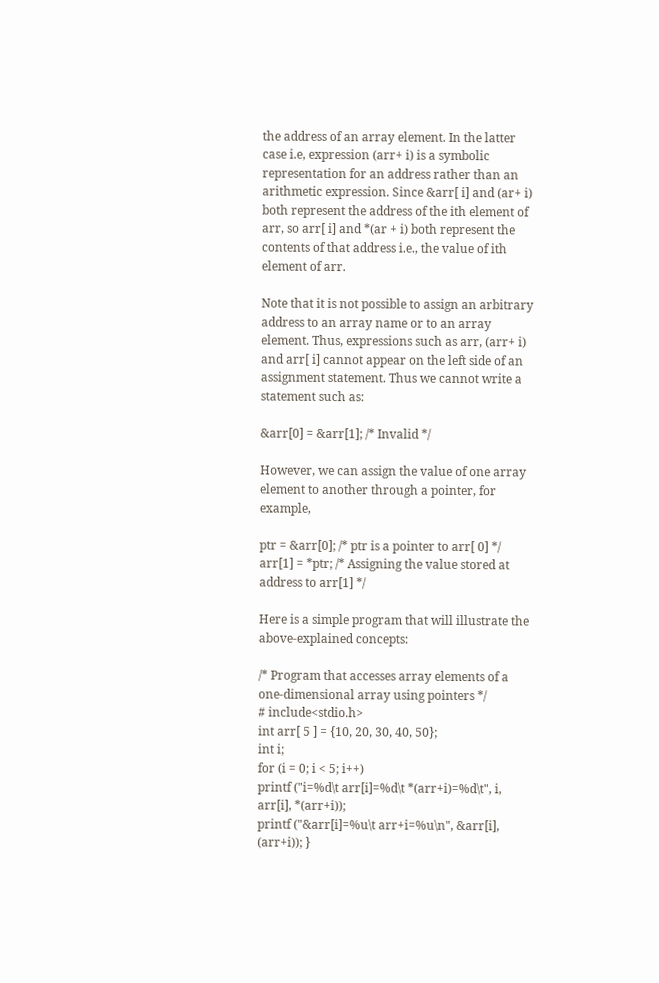the address of an array element. In the latter case i.e, expression (arr+ i) is a symbolic representation for an address rather than an arithmetic expression. Since &arr[ i] and (ar+ i) both represent the address of the ith element of arr, so arr[ i] and *(ar + i) both represent the contents of that address i.e., the value of ith element of arr.

Note that it is not possible to assign an arbitrary address to an array name or to an array element. Thus, expressions such as arr, (arr+ i) and arr[ i] cannot appear on the left side of an assignment statement. Thus we cannot write a statement such as:

&arr[0] = &arr[1]; /* Invalid */

However, we can assign the value of one array element to another through a pointer, for example,

ptr = &arr[0]; /* ptr is a pointer to arr[ 0] */
arr[1] = *ptr; /* Assigning the value stored at address to arr[1] */

Here is a simple program that will illustrate the above-explained concepts:

/* Program that accesses array elements of a one-dimensional array using pointers */
# include<stdio.h>
int arr[ 5 ] = {10, 20, 30, 40, 50};
int i;
for (i = 0; i < 5; i++)
printf ("i=%d\t arr[i]=%d\t *(arr+i)=%d\t", i, arr[i], *(arr+i));
printf ("&arr[i]=%u\t arr+i=%u\n", &arr[i], (arr+i)); }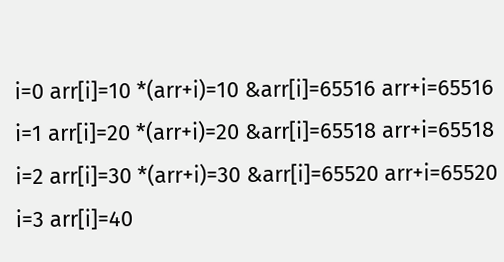i=0 arr[i]=10 *(arr+i)=10 &arr[i]=65516 arr+i=65516
i=1 arr[i]=20 *(arr+i)=20 &arr[i]=65518 arr+i=65518
i=2 arr[i]=30 *(arr+i)=30 &arr[i]=65520 arr+i=65520
i=3 arr[i]=40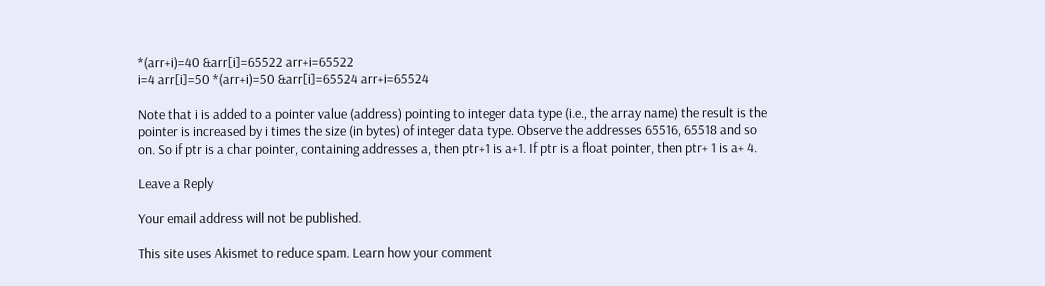*(arr+i)=40 &arr[i]=65522 arr+i=65522
i=4 arr[i]=50 *(arr+i)=50 &arr[i]=65524 arr+i=65524

Note that i is added to a pointer value (address) pointing to integer data type (i.e., the array name) the result is the pointer is increased by i times the size (in bytes) of integer data type. Observe the addresses 65516, 65518 and so on. So if ptr is a char pointer, containing addresses a, then ptr+1 is a+1. If ptr is a float pointer, then ptr+ 1 is a+ 4.

Leave a Reply

Your email address will not be published.

This site uses Akismet to reduce spam. Learn how your comment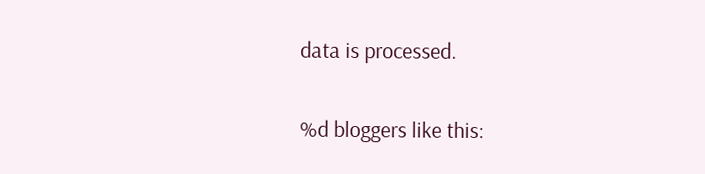data is processed.

%d bloggers like this: